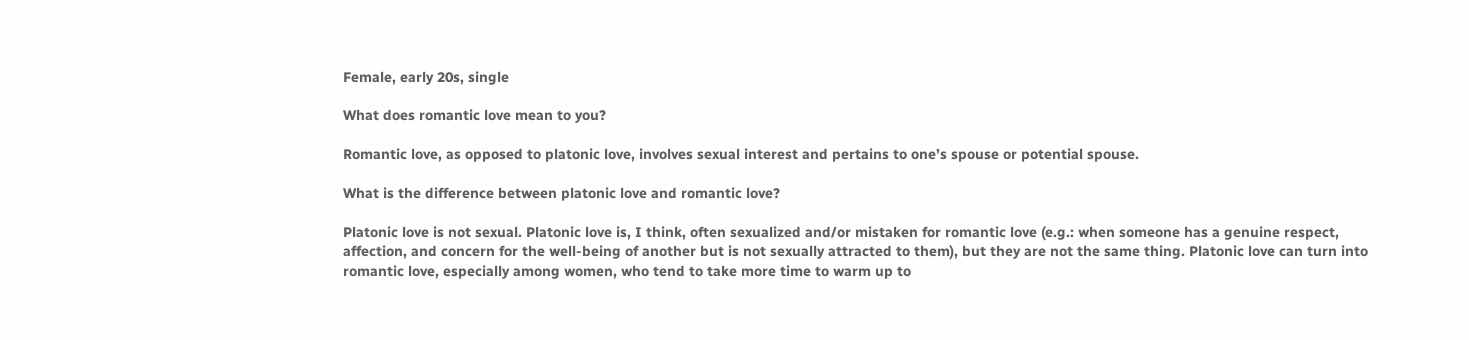Female, early 20s, single

What does romantic love mean to you?

Romantic love, as opposed to platonic love, involves sexual interest and pertains to one’s spouse or potential spouse.

What is the difference between platonic love and romantic love?

Platonic love is not sexual. Platonic love is, I think, often sexualized and/or mistaken for romantic love (e.g.: when someone has a genuine respect, affection, and concern for the well-being of another but is not sexually attracted to them), but they are not the same thing. Platonic love can turn into romantic love, especially among women, who tend to take more time to warm up to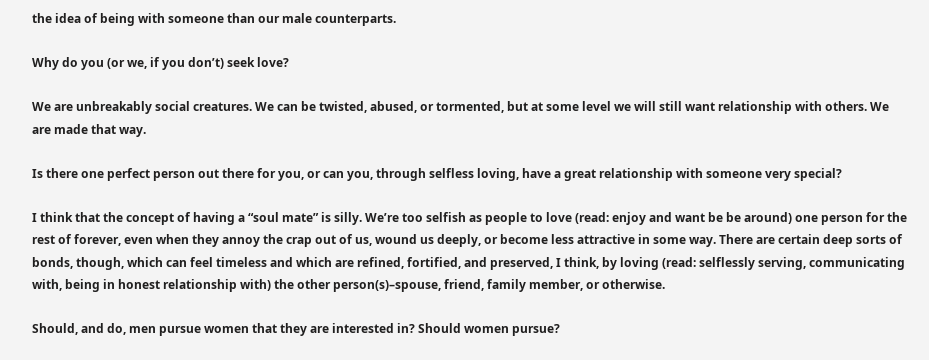the idea of being with someone than our male counterparts.

Why do you (or we, if you don’t) seek love?

We are unbreakably social creatures. We can be twisted, abused, or tormented, but at some level we will still want relationship with others. We are made that way.

Is there one perfect person out there for you, or can you, through selfless loving, have a great relationship with someone very special?

I think that the concept of having a “soul mate” is silly. We’re too selfish as people to love (read: enjoy and want be be around) one person for the rest of forever, even when they annoy the crap out of us, wound us deeply, or become less attractive in some way. There are certain deep sorts of bonds, though, which can feel timeless and which are refined, fortified, and preserved, I think, by loving (read: selflessly serving, communicating with, being in honest relationship with) the other person(s)–spouse, friend, family member, or otherwise.

Should, and do, men pursue women that they are interested in? Should women pursue?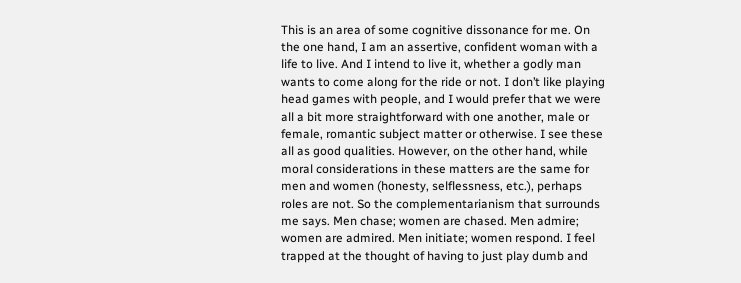This is an area of some cognitive dissonance for me. On the one hand, I am an assertive, confident woman with a life to live. And I intend to live it, whether a godly man wants to come along for the ride or not. I don’t like playing head games with people, and I would prefer that we were all a bit more straightforward with one another, male or female, romantic subject matter or otherwise. I see these all as good qualities. However, on the other hand, while moral considerations in these matters are the same for men and women (honesty, selflessness, etc.), perhaps roles are not. So the complementarianism that surrounds me says. Men chase; women are chased. Men admire; women are admired. Men initiate; women respond. I feel trapped at the thought of having to just play dumb and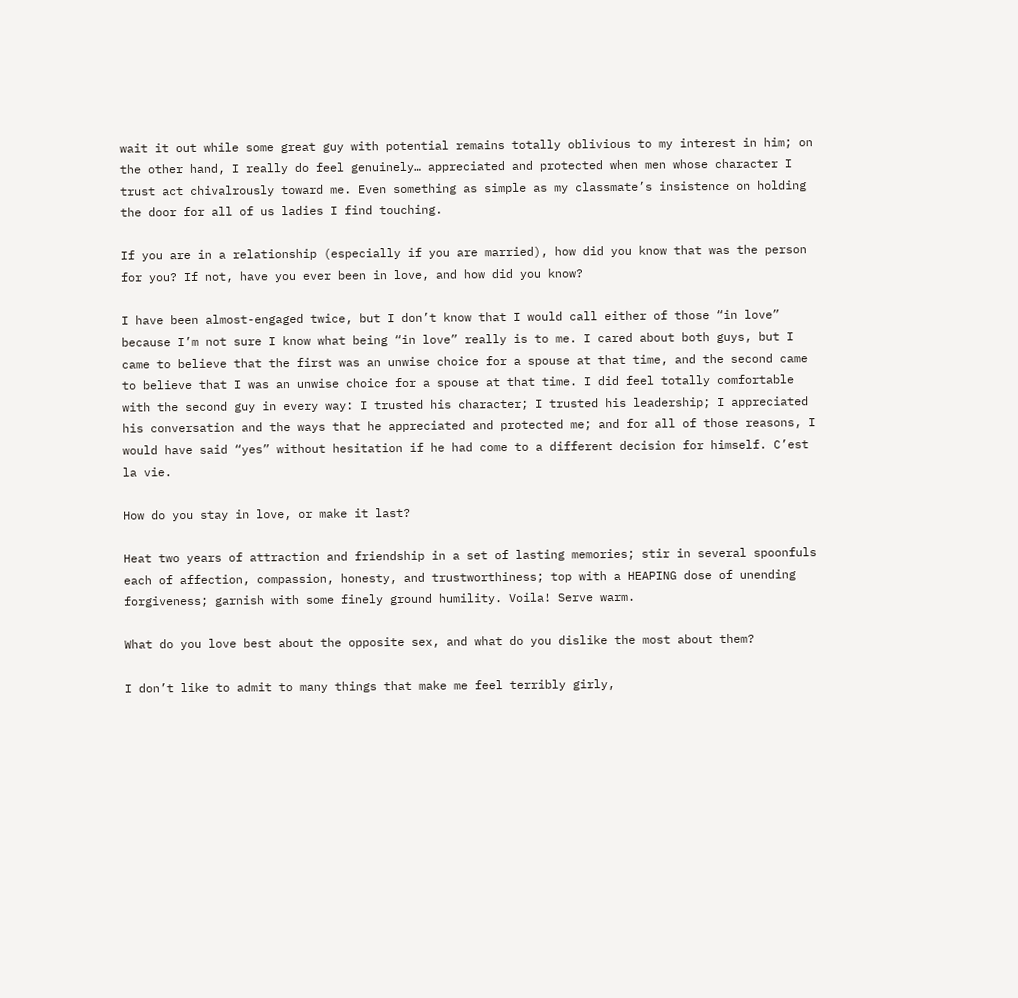wait it out while some great guy with potential remains totally oblivious to my interest in him; on the other hand, I really do feel genuinely… appreciated and protected when men whose character I trust act chivalrously toward me. Even something as simple as my classmate’s insistence on holding the door for all of us ladies I find touching.

If you are in a relationship (especially if you are married), how did you know that was the person for you? If not, have you ever been in love, and how did you know?

I have been almost-engaged twice, but I don’t know that I would call either of those “in love” because I’m not sure I know what being “in love” really is to me. I cared about both guys, but I came to believe that the first was an unwise choice for a spouse at that time, and the second came to believe that I was an unwise choice for a spouse at that time. I did feel totally comfortable with the second guy in every way: I trusted his character; I trusted his leadership; I appreciated his conversation and the ways that he appreciated and protected me; and for all of those reasons, I would have said “yes” without hesitation if he had come to a different decision for himself. C’est la vie.

How do you stay in love, or make it last?

Heat two years of attraction and friendship in a set of lasting memories; stir in several spoonfuls each of affection, compassion, honesty, and trustworthiness; top with a HEAPING dose of unending forgiveness; garnish with some finely ground humility. Voila! Serve warm.

What do you love best about the opposite sex, and what do you dislike the most about them?

I don’t like to admit to many things that make me feel terribly girly,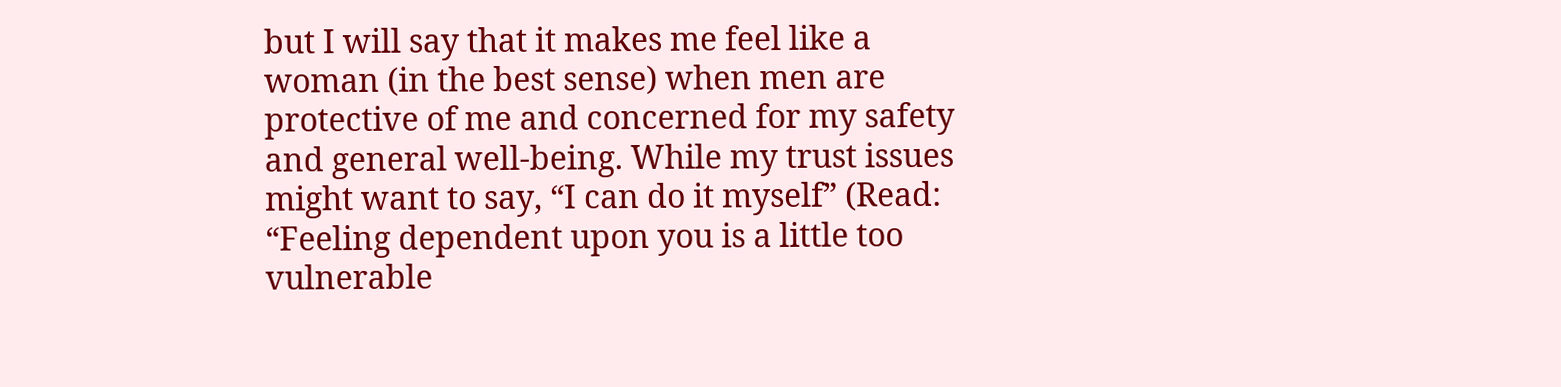but I will say that it makes me feel like a woman (in the best sense) when men are protective of me and concerned for my safety and general well-being. While my trust issues might want to say, “I can do it myself” (Read: “Feeling dependent upon you is a little too vulnerable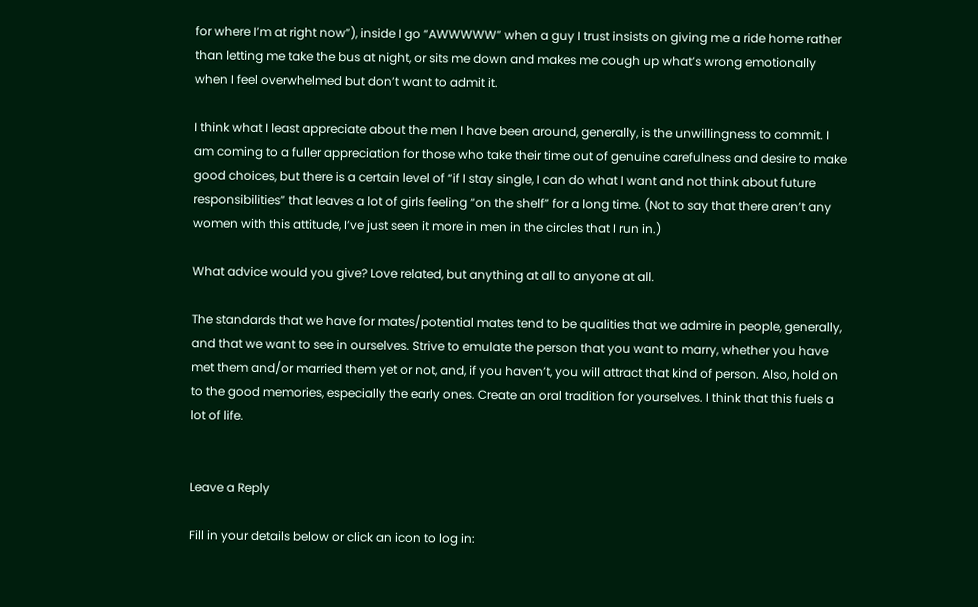for where I’m at right now”), inside I go “AWWWWW” when a guy I trust insists on giving me a ride home rather than letting me take the bus at night, or sits me down and makes me cough up what’s wrong emotionally when I feel overwhelmed but don’t want to admit it.

I think what I least appreciate about the men I have been around, generally, is the unwillingness to commit. I am coming to a fuller appreciation for those who take their time out of genuine carefulness and desire to make good choices, but there is a certain level of “if I stay single, I can do what I want and not think about future responsibilities” that leaves a lot of girls feeling “on the shelf” for a long time. (Not to say that there aren’t any women with this attitude, I’ve just seen it more in men in the circles that I run in.)

What advice would you give? Love related, but anything at all to anyone at all.

The standards that we have for mates/potential mates tend to be qualities that we admire in people, generally, and that we want to see in ourselves. Strive to emulate the person that you want to marry, whether you have met them and/or married them yet or not, and, if you haven’t, you will attract that kind of person. Also, hold on to the good memories, especially the early ones. Create an oral tradition for yourselves. I think that this fuels a lot of life.


Leave a Reply

Fill in your details below or click an icon to log in: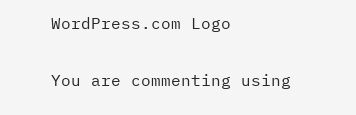WordPress.com Logo

You are commenting using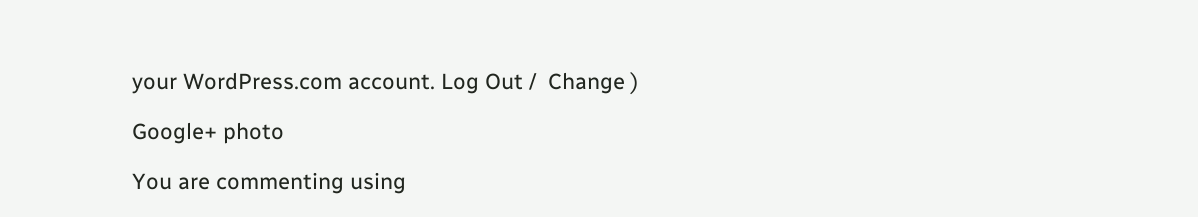your WordPress.com account. Log Out /  Change )

Google+ photo

You are commenting using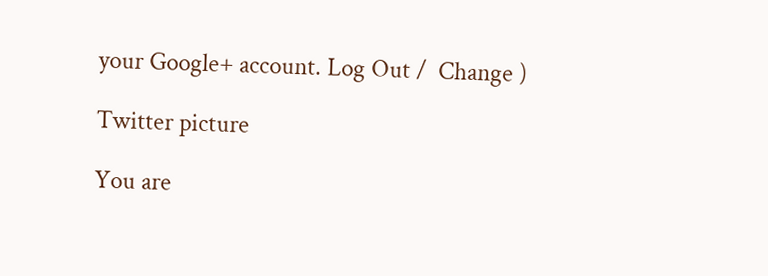your Google+ account. Log Out /  Change )

Twitter picture

You are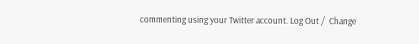commenting using your Twitter account. Log Out /  Change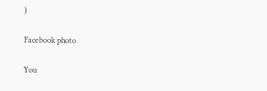)

Facebook photo

You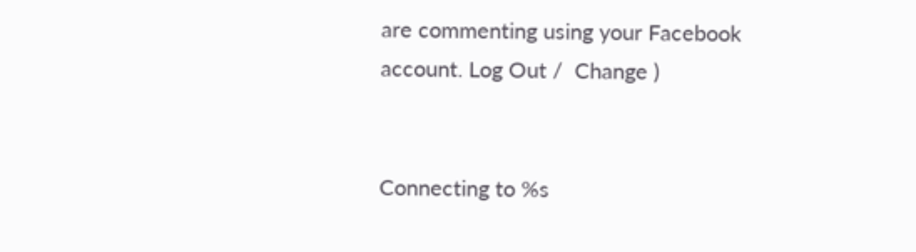are commenting using your Facebook account. Log Out /  Change )


Connecting to %s